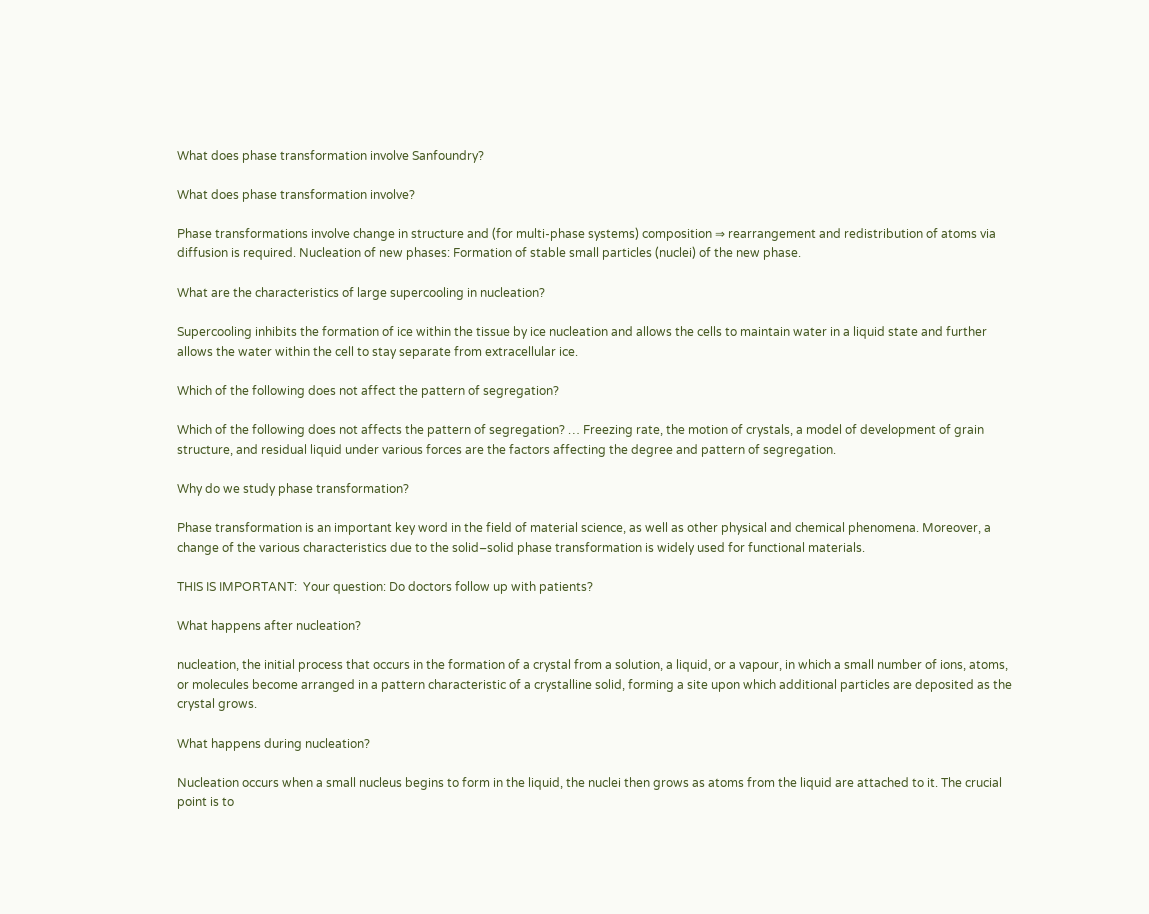What does phase transformation involve Sanfoundry?

What does phase transformation involve?

Phase transformations involve change in structure and (for multi-phase systems) composition ⇒ rearrangement and redistribution of atoms via diffusion is required. Nucleation of new phases: Formation of stable small particles (nuclei) of the new phase.

What are the characteristics of large supercooling in nucleation?

Supercooling inhibits the formation of ice within the tissue by ice nucleation and allows the cells to maintain water in a liquid state and further allows the water within the cell to stay separate from extracellular ice.

Which of the following does not affect the pattern of segregation?

Which of the following does not affects the pattern of segregation? … Freezing rate, the motion of crystals, a model of development of grain structure, and residual liquid under various forces are the factors affecting the degree and pattern of segregation.

Why do we study phase transformation?

Phase transformation is an important key word in the field of material science, as well as other physical and chemical phenomena. Moreover, a change of the various characteristics due to the solid–solid phase transformation is widely used for functional materials.

THIS IS IMPORTANT:  Your question: Do doctors follow up with patients?

What happens after nucleation?

nucleation, the initial process that occurs in the formation of a crystal from a solution, a liquid, or a vapour, in which a small number of ions, atoms, or molecules become arranged in a pattern characteristic of a crystalline solid, forming a site upon which additional particles are deposited as the crystal grows.

What happens during nucleation?

Nucleation occurs when a small nucleus begins to form in the liquid, the nuclei then grows as atoms from the liquid are attached to it. The crucial point is to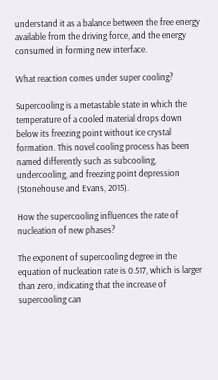understand it as a balance between the free energy available from the driving force, and the energy consumed in forming new interface.

What reaction comes under super cooling?

Supercooling is a metastable state in which the temperature of a cooled material drops down below its freezing point without ice crystal formation. This novel cooling process has been named differently such as subcooling, undercooling, and freezing point depression (Stonehouse and Evans, 2015).

How the supercooling influences the rate of nucleation of new phases?

The exponent of supercooling degree in the equation of nucleation rate is 0.517, which is larger than zero, indicating that the increase of supercooling can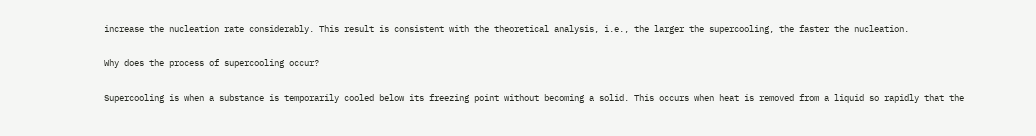increase the nucleation rate considerably. This result is consistent with the theoretical analysis, i.e., the larger the supercooling, the faster the nucleation.

Why does the process of supercooling occur?

Supercooling is when a substance is temporarily cooled below its freezing point without becoming a solid. This occurs when heat is removed from a liquid so rapidly that the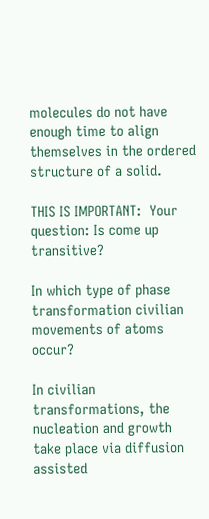molecules do not have enough time to align themselves in the ordered structure of a solid.

THIS IS IMPORTANT:  Your question: Is come up transitive?

In which type of phase transformation civilian movements of atoms occur?

In civilian transformations, the nucleation and growth take place via diffusion assisted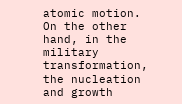atomic motion. On the other hand, in the military transformation, the nucleation and growth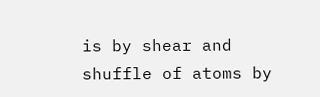is by shear and shuffle of atoms by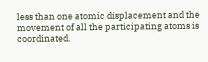less than one atomic displacement and the movement of all the participating atoms is coordinated.